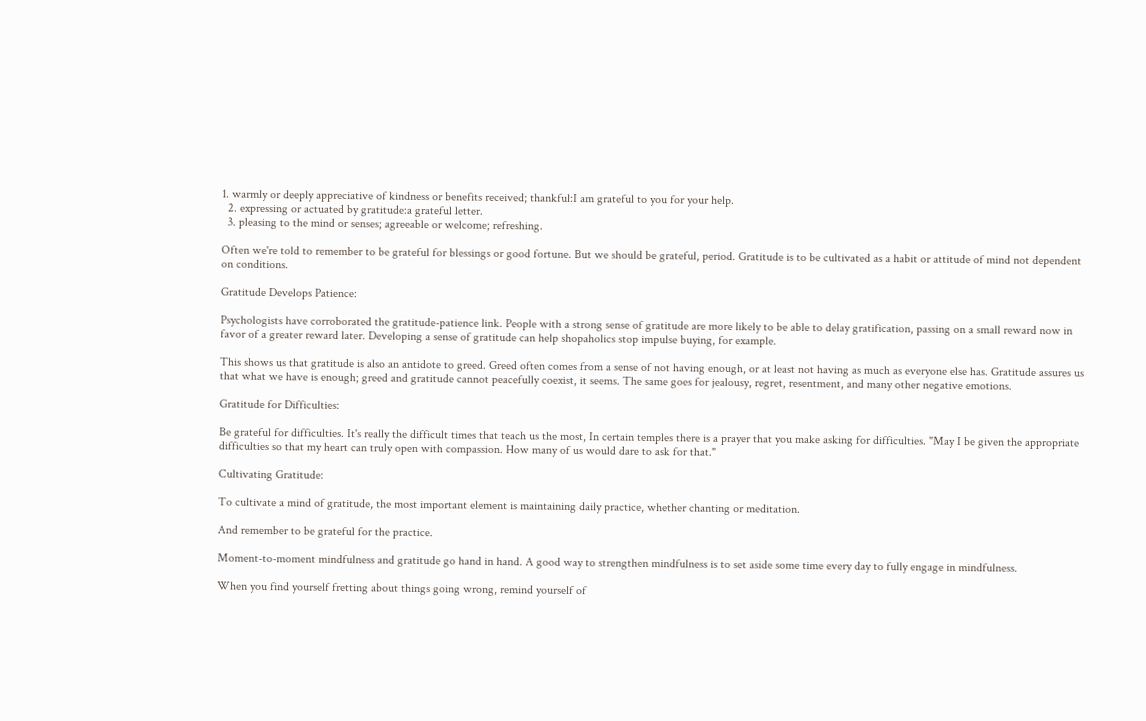1. warmly or deeply appreciative of kindness or benefits received; thankful:I am grateful to you for your help.
  2. expressing or actuated by gratitude:a grateful letter.
  3. pleasing to the mind or senses; agreeable or welcome; refreshing.

Often we're told to remember to be grateful for blessings or good fortune. But we should be grateful, period. Gratitude is to be cultivated as a habit or attitude of mind not dependent on conditions.

Gratitude Develops Patience:

Psychologists have corroborated the gratitude-patience link. People with a strong sense of gratitude are more likely to be able to delay gratification, passing on a small reward now in favor of a greater reward later. Developing a sense of gratitude can help shopaholics stop impulse buying, for example.

This shows us that gratitude is also an antidote to greed. Greed often comes from a sense of not having enough, or at least not having as much as everyone else has. Gratitude assures us that what we have is enough; greed and gratitude cannot peacefully coexist, it seems. The same goes for jealousy, regret, resentment, and many other negative emotions.

Gratitude for Difficulties:

Be grateful for difficulties. It's really the difficult times that teach us the most, In certain temples there is a prayer that you make asking for difficulties. "May I be given the appropriate difficulties so that my heart can truly open with compassion. How many of us would dare to ask for that."

Cultivating Gratitude:

To cultivate a mind of gratitude, the most important element is maintaining daily practice, whether chanting or meditation.

And remember to be grateful for the practice.

Moment-to-moment mindfulness and gratitude go hand in hand. A good way to strengthen mindfulness is to set aside some time every day to fully engage in mindfulness.

When you find yourself fretting about things going wrong, remind yourself of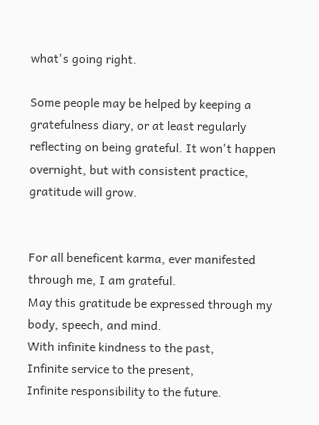what's going right.

Some people may be helped by keeping a gratefulness diary, or at least regularly reflecting on being grateful. It won't happen overnight, but with consistent practice, gratitude will grow.


For all beneficent karma, ever manifested through me, I am grateful.
May this gratitude be expressed through my body, speech, and mind.
With infinite kindness to the past,
Infinite service to the present,
Infinite responsibility to the future.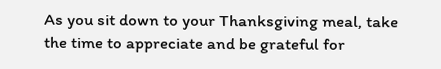As you sit down to your Thanksgiving meal, take the time to appreciate and be grateful for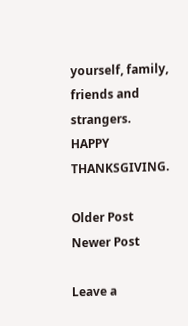yourself, family, friends and strangers. HAPPY THANKSGIVING.

Older Post Newer Post

Leave a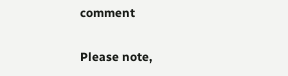comment

Please note,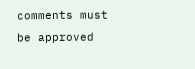comments must be approved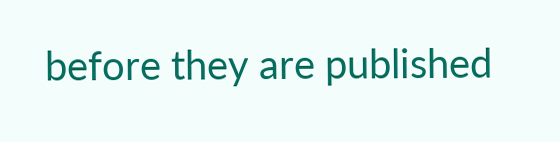before they are published